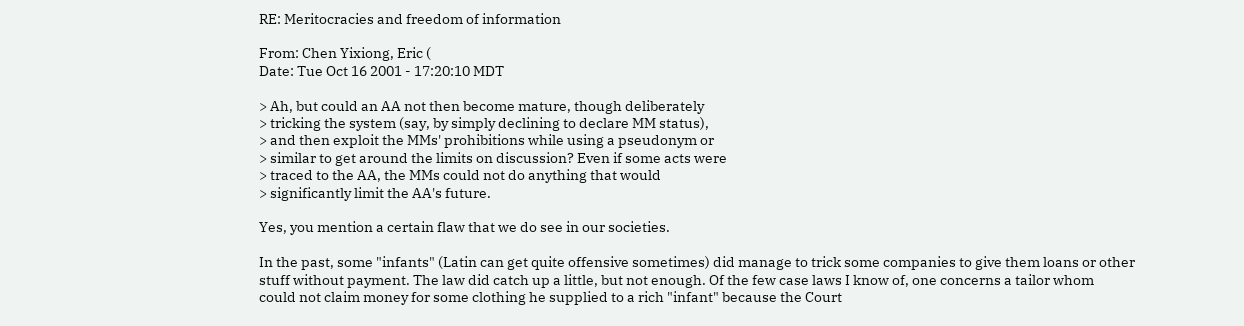RE: Meritocracies and freedom of information

From: Chen Yixiong, Eric (
Date: Tue Oct 16 2001 - 17:20:10 MDT

> Ah, but could an AA not then become mature, though deliberately
> tricking the system (say, by simply declining to declare MM status),
> and then exploit the MMs' prohibitions while using a pseudonym or
> similar to get around the limits on discussion? Even if some acts were
> traced to the AA, the MMs could not do anything that would
> significantly limit the AA's future.

Yes, you mention a certain flaw that we do see in our societies.

In the past, some "infants" (Latin can get quite offensive sometimes) did manage to trick some companies to give them loans or other
stuff without payment. The law did catch up a little, but not enough. Of the few case laws I know of, one concerns a tailor whom
could not claim money for some clothing he supplied to a rich "infant" because the Court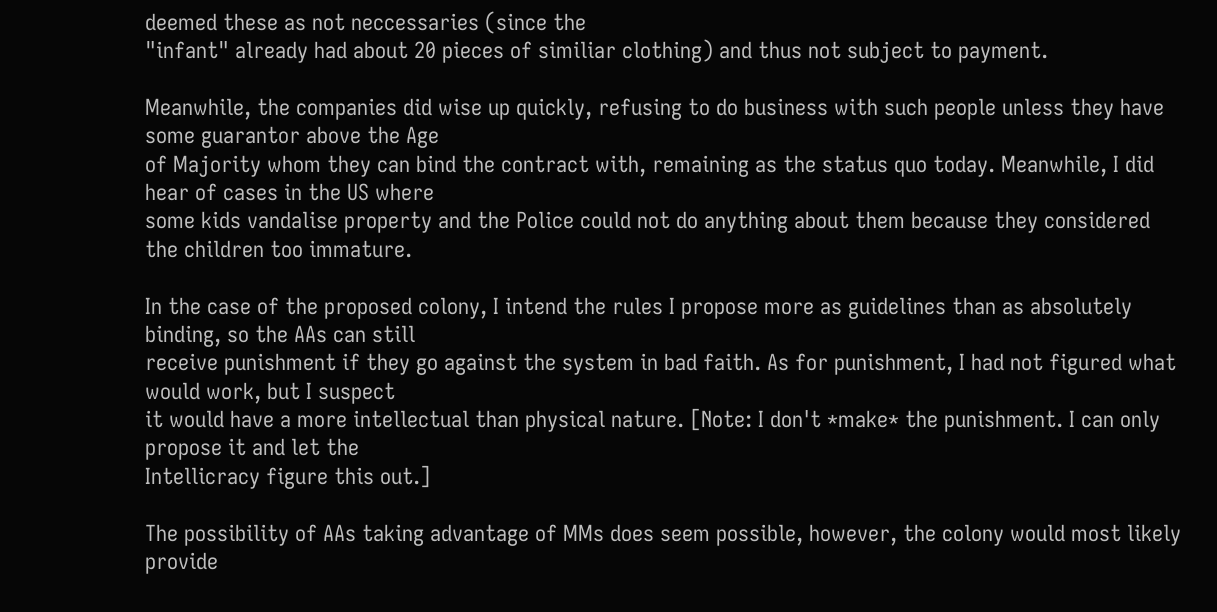deemed these as not neccessaries (since the
"infant" already had about 20 pieces of similiar clothing) and thus not subject to payment.

Meanwhile, the companies did wise up quickly, refusing to do business with such people unless they have some guarantor above the Age
of Majority whom they can bind the contract with, remaining as the status quo today. Meanwhile, I did hear of cases in the US where
some kids vandalise property and the Police could not do anything about them because they considered the children too immature.

In the case of the proposed colony, I intend the rules I propose more as guidelines than as absolutely binding, so the AAs can still
receive punishment if they go against the system in bad faith. As for punishment, I had not figured what would work, but I suspect
it would have a more intellectual than physical nature. [Note: I don't *make* the punishment. I can only propose it and let the
Intellicracy figure this out.]

The possibility of AAs taking advantage of MMs does seem possible, however, the colony would most likely provide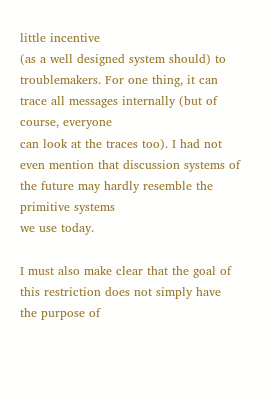little incentive
(as a well designed system should) to troublemakers. For one thing, it can trace all messages internally (but of course, everyone
can look at the traces too). I had not even mention that discussion systems of the future may hardly resemble the primitive systems
we use today.

I must also make clear that the goal of this restriction does not simply have the purpose of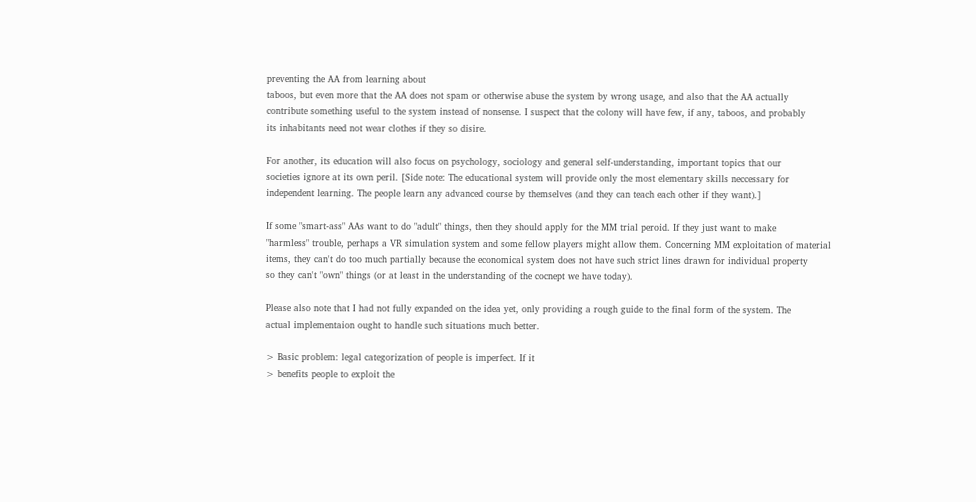preventing the AA from learning about
taboos, but even more that the AA does not spam or otherwise abuse the system by wrong usage, and also that the AA actually
contribute something useful to the system instead of nonsense. I suspect that the colony will have few, if any, taboos, and probably
its inhabitants need not wear clothes if they so disire.

For another, its education will also focus on psychology, sociology and general self-understanding, important topics that our
societies ignore at its own peril. [Side note: The educational system will provide only the most elementary skills neccessary for
independent learning. The people learn any advanced course by themselves (and they can teach each other if they want).]

If some "smart-ass" AAs want to do "adult" things, then they should apply for the MM trial peroid. If they just want to make
"harmless" trouble, perhaps a VR simulation system and some fellow players might allow them. Concerning MM exploitation of material
items, they can't do too much partially because the economical system does not have such strict lines drawn for individual property
so they can't "own" things (or at least in the understanding of the cocnept we have today).

Please also note that I had not fully expanded on the idea yet, only providing a rough guide to the final form of the system. The
actual implementaion ought to handle such situations much better.

> Basic problem: legal categorization of people is imperfect. If it
> benefits people to exploit the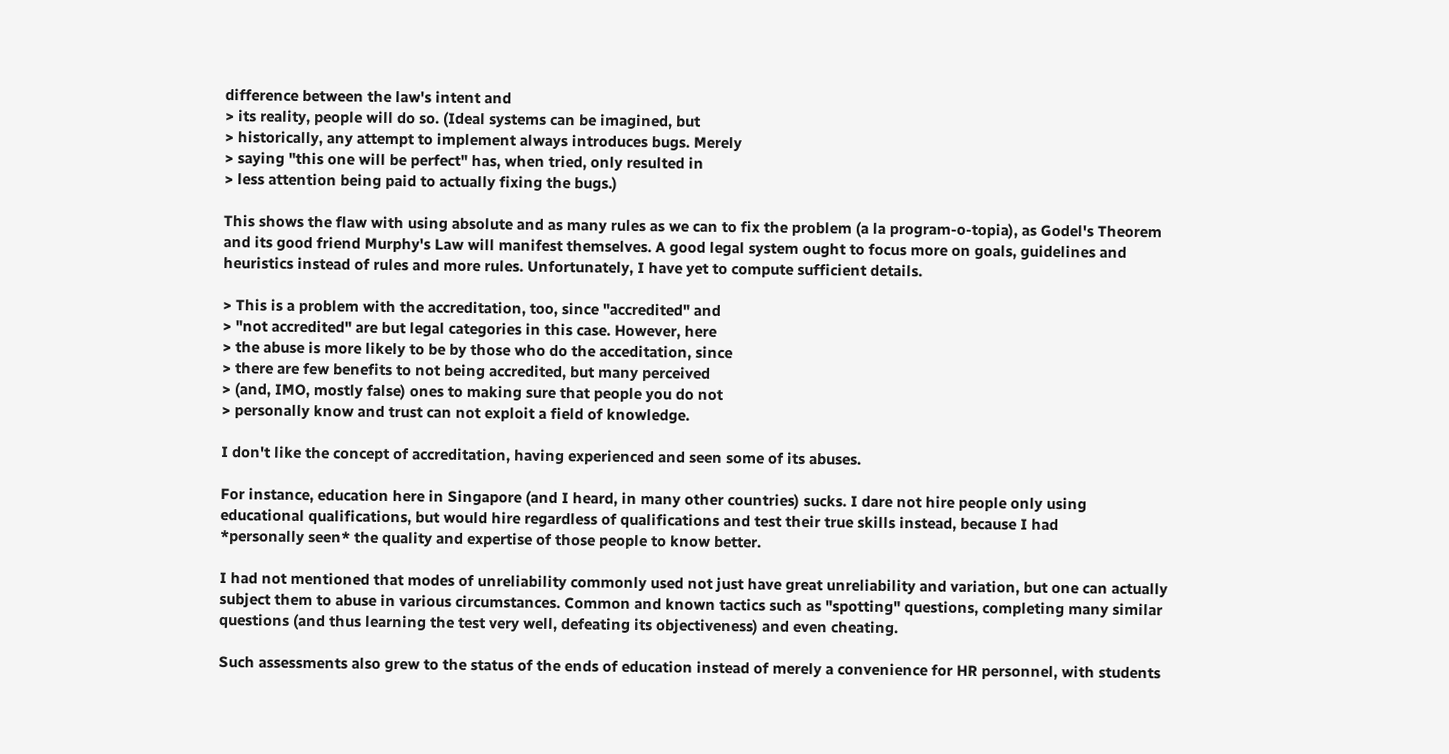difference between the law's intent and
> its reality, people will do so. (Ideal systems can be imagined, but
> historically, any attempt to implement always introduces bugs. Merely
> saying "this one will be perfect" has, when tried, only resulted in
> less attention being paid to actually fixing the bugs.)

This shows the flaw with using absolute and as many rules as we can to fix the problem (a la program-o-topia), as Godel's Theorem
and its good friend Murphy's Law will manifest themselves. A good legal system ought to focus more on goals, guidelines and
heuristics instead of rules and more rules. Unfortunately, I have yet to compute sufficient details.

> This is a problem with the accreditation, too, since "accredited" and
> "not accredited" are but legal categories in this case. However, here
> the abuse is more likely to be by those who do the acceditation, since
> there are few benefits to not being accredited, but many perceived
> (and, IMO, mostly false) ones to making sure that people you do not
> personally know and trust can not exploit a field of knowledge.

I don't like the concept of accreditation, having experienced and seen some of its abuses.

For instance, education here in Singapore (and I heard, in many other countries) sucks. I dare not hire people only using
educational qualifications, but would hire regardless of qualifications and test their true skills instead, because I had
*personally seen* the quality and expertise of those people to know better.

I had not mentioned that modes of unreliability commonly used not just have great unreliability and variation, but one can actually
subject them to abuse in various circumstances. Common and known tactics such as "spotting" questions, completing many similar
questions (and thus learning the test very well, defeating its objectiveness) and even cheating.

Such assessments also grew to the status of the ends of education instead of merely a convenience for HR personnel, with students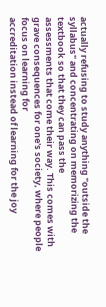actually refusing to study anything "outside the syllabus" and concentrating on memorizing the textbook so that they can pass the
assessments that come their way. This comes with grave consequences for one's society, where people focus on learning for
accreditation instead of learning for the joy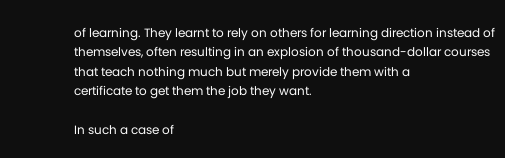of learning. They learnt to rely on others for learning direction instead of
themselves, often resulting in an explosion of thousand-dollar courses that teach nothing much but merely provide them with a
certificate to get them the job they want.

In such a case of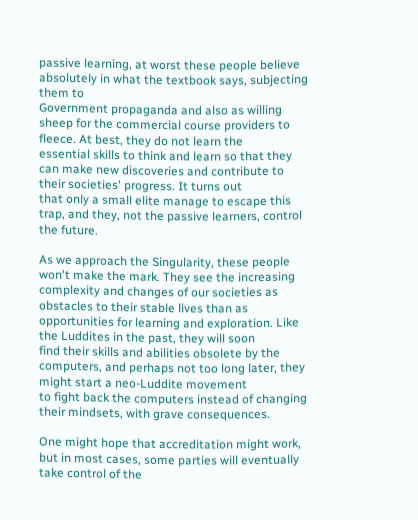passive learning, at worst these people believe absolutely in what the textbook says, subjecting them to
Government propaganda and also as willing sheep for the commercial course providers to fleece. At best, they do not learn the
essential skills to think and learn so that they can make new discoveries and contribute to their societies' progress. It turns out
that only a small elite manage to escape this trap, and they, not the passive learners, control the future.

As we approach the Singularity, these people won't make the mark. They see the increasing complexity and changes of our societies as
obstacles to their stable lives than as opportunities for learning and exploration. Like the Luddites in the past, they will soon
find their skills and abilities obsolete by the computers, and perhaps not too long later, they might start a neo-Luddite movement
to fight back the computers instead of changing their mindsets, with grave consequences.

One might hope that accreditation might work, but in most cases, some parties will eventually take control of the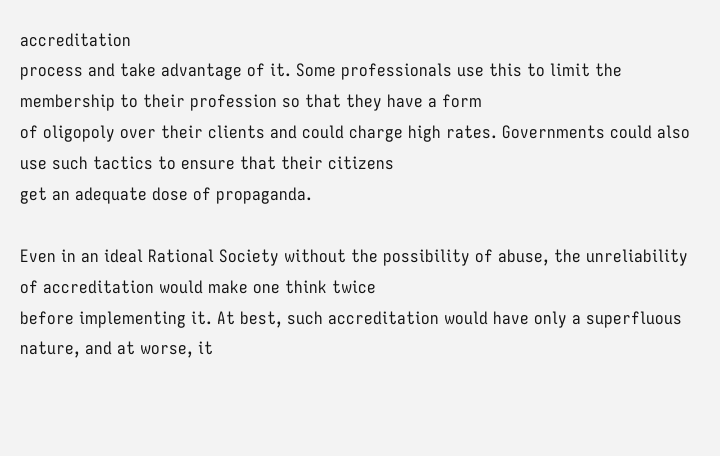accreditation
process and take advantage of it. Some professionals use this to limit the membership to their profession so that they have a form
of oligopoly over their clients and could charge high rates. Governments could also use such tactics to ensure that their citizens
get an adequate dose of propaganda.

Even in an ideal Rational Society without the possibility of abuse, the unreliability of accreditation would make one think twice
before implementing it. At best, such accreditation would have only a superfluous nature, and at worse, it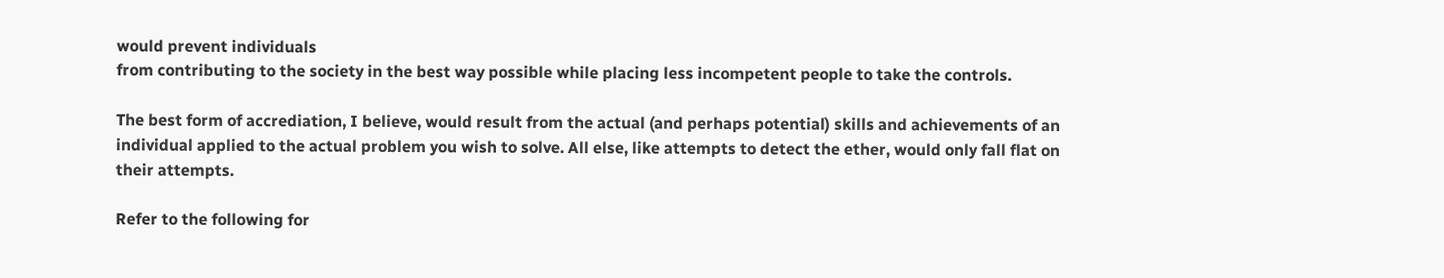would prevent individuals
from contributing to the society in the best way possible while placing less incompetent people to take the controls.

The best form of accrediation, I believe, would result from the actual (and perhaps potential) skills and achievements of an
individual applied to the actual problem you wish to solve. All else, like attempts to detect the ether, would only fall flat on
their attempts.

Refer to the following for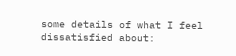some details of what I feel dissatisfied about: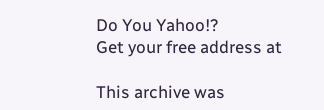Do You Yahoo!?
Get your free address at

This archive was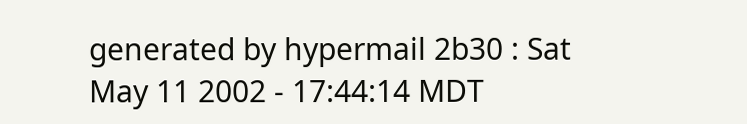generated by hypermail 2b30 : Sat May 11 2002 - 17:44:14 MDT